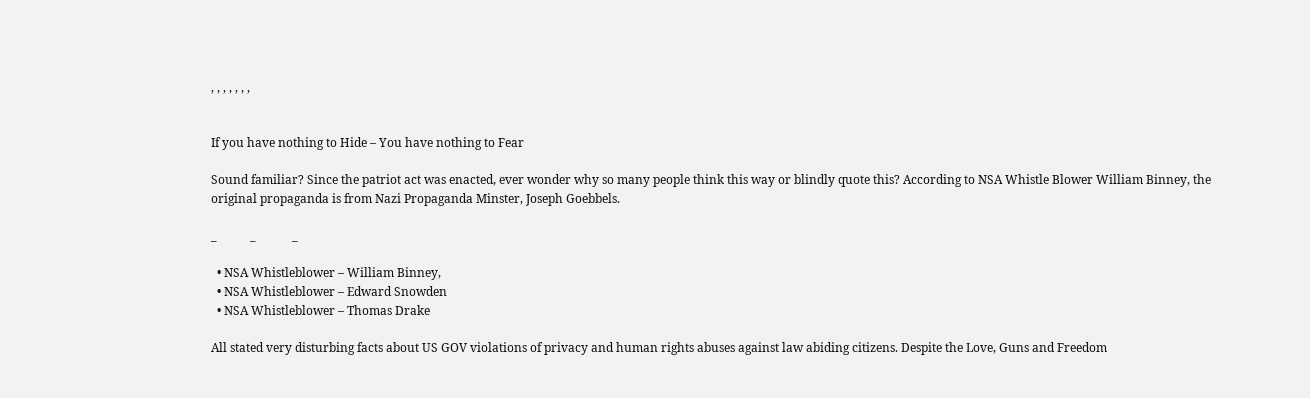, , , , , , ,


If you have nothing to Hide – You have nothing to Fear

Sound familiar? Since the patriot act was enacted, ever wonder why so many people think this way or blindly quote this? According to NSA Whistle Blower William Binney, the original propaganda is from Nazi Propaganda Minster, Joseph Goebbels.

_           _            _

  • NSA Whistleblower – William Binney,
  • NSA Whistleblower – Edward Snowden
  • NSA Whistleblower – Thomas Drake

All stated very disturbing facts about US GOV violations of privacy and human rights abuses against law abiding citizens. Despite the Love, Guns and Freedom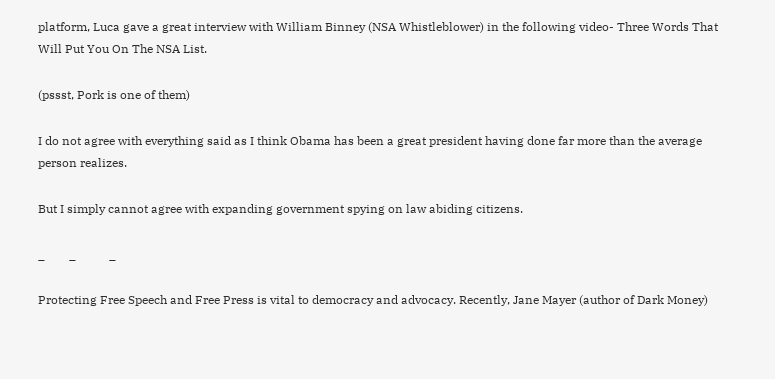platform, Luca gave a great interview with William Binney (NSA Whistleblower) in the following video- Three Words That Will Put You On The NSA List.

(pssst, Pork is one of them)

I do not agree with everything said as I think Obama has been a great president having done far more than the average person realizes.

But I simply cannot agree with expanding government spying on law abiding citizens.

_        _           _

Protecting Free Speech and Free Press is vital to democracy and advocacy. Recently, Jane Mayer (author of Dark Money)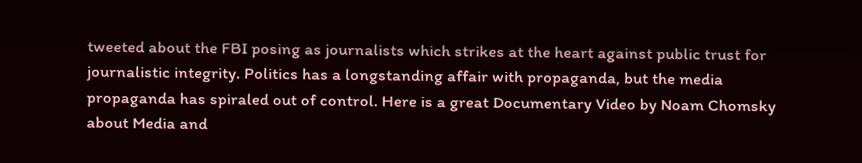tweeted about the FBI posing as journalists which strikes at the heart against public trust for journalistic integrity. Politics has a longstanding affair with propaganda, but the media propaganda has spiraled out of control. Here is a great Documentary Video by Noam Chomsky about Media and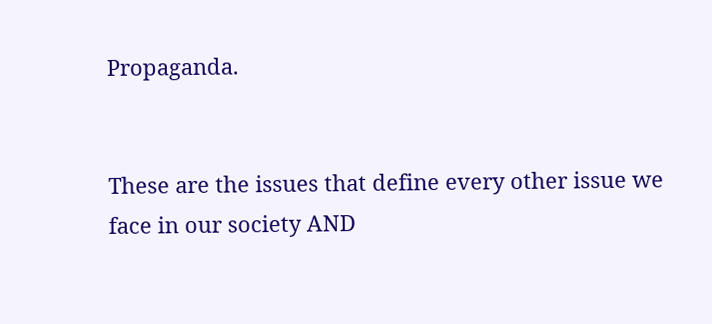Propaganda.


These are the issues that define every other issue we face in our society AND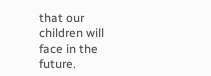that our children will face in the future.